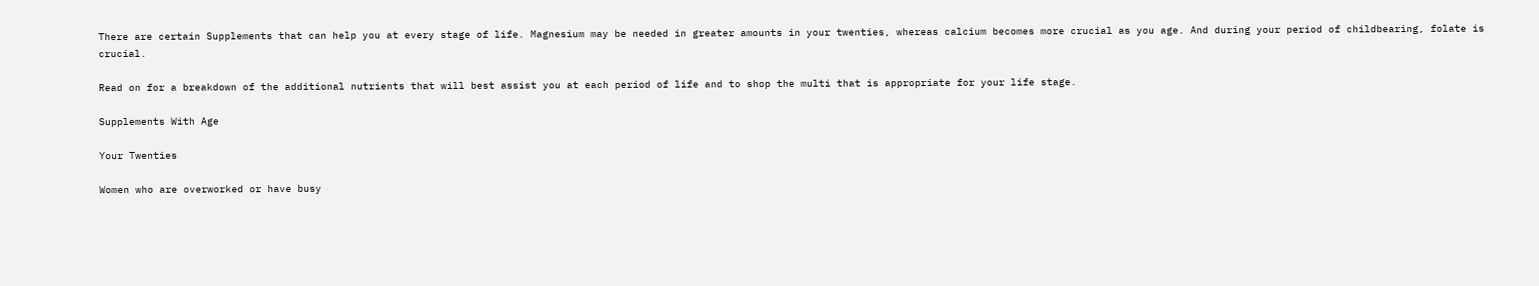There are certain Supplements that can help you at every stage of life. Magnesium may be needed in greater amounts in your twenties, whereas calcium becomes more crucial as you age. And during your period of childbearing, folate is crucial.

Read on for a breakdown of the additional nutrients that will best assist you at each period of life and to shop the multi that is appropriate for your life stage.

Supplements With Age

Your Twenties

Women who are overworked or have busy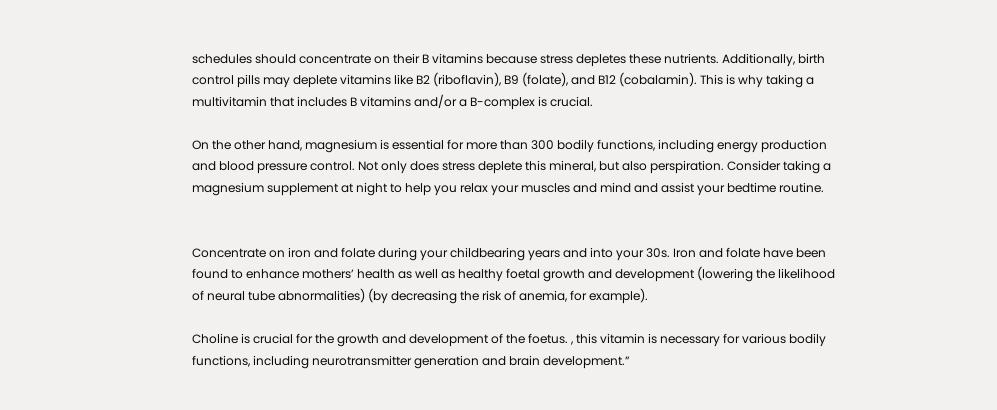schedules should concentrate on their B vitamins because stress depletes these nutrients. Additionally, birth control pills may deplete vitamins like B2 (riboflavin), B9 (folate), and B12 (cobalamin). This is why taking a multivitamin that includes B vitamins and/or a B-complex is crucial.

On the other hand, magnesium is essential for more than 300 bodily functions, including energy production and blood pressure control. Not only does stress deplete this mineral, but also perspiration. Consider taking a magnesium supplement at night to help you relax your muscles and mind and assist your bedtime routine.


Concentrate on iron and folate during your childbearing years and into your 30s. Iron and folate have been found to enhance mothers’ health as well as healthy foetal growth and development (lowering the likelihood of neural tube abnormalities) (by decreasing the risk of anemia, for example).

Choline is crucial for the growth and development of the foetus. , this vitamin is necessary for various bodily functions, including neurotransmitter generation and brain development.”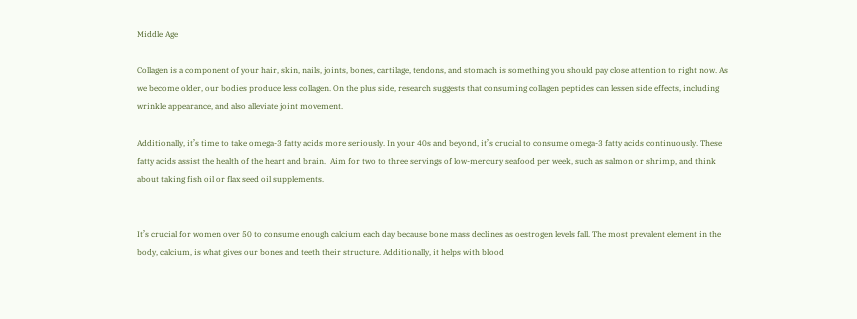Middle Age

Collagen is a component of your hair, skin, nails, joints, bones, cartilage, tendons, and stomach is something you should pay close attention to right now. As we become older, our bodies produce less collagen. On the plus side, research suggests that consuming collagen peptides can lessen side effects, including wrinkle appearance, and also alleviate joint movement.

Additionally, it’s time to take omega-3 fatty acids more seriously. In your 40s and beyond, it’s crucial to consume omega-3 fatty acids continuously. These fatty acids assist the health of the heart and brain.  Aim for two to three servings of low-mercury seafood per week, such as salmon or shrimp, and think about taking fish oil or flax seed oil supplements.


It’s crucial for women over 50 to consume enough calcium each day because bone mass declines as oestrogen levels fall. The most prevalent element in the body, calcium, is what gives our bones and teeth their structure. Additionally, it helps with blood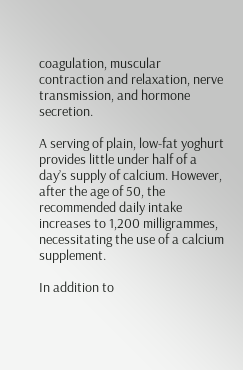coagulation, muscular contraction and relaxation, nerve transmission, and hormone secretion.

A serving of plain, low-fat yoghurt provides little under half of a day’s supply of calcium. However, after the age of 50, the recommended daily intake increases to 1,200 milligrammes, necessitating the use of a calcium supplement.

In addition to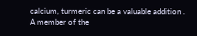calcium, turmeric can be a valuable addition . A member of the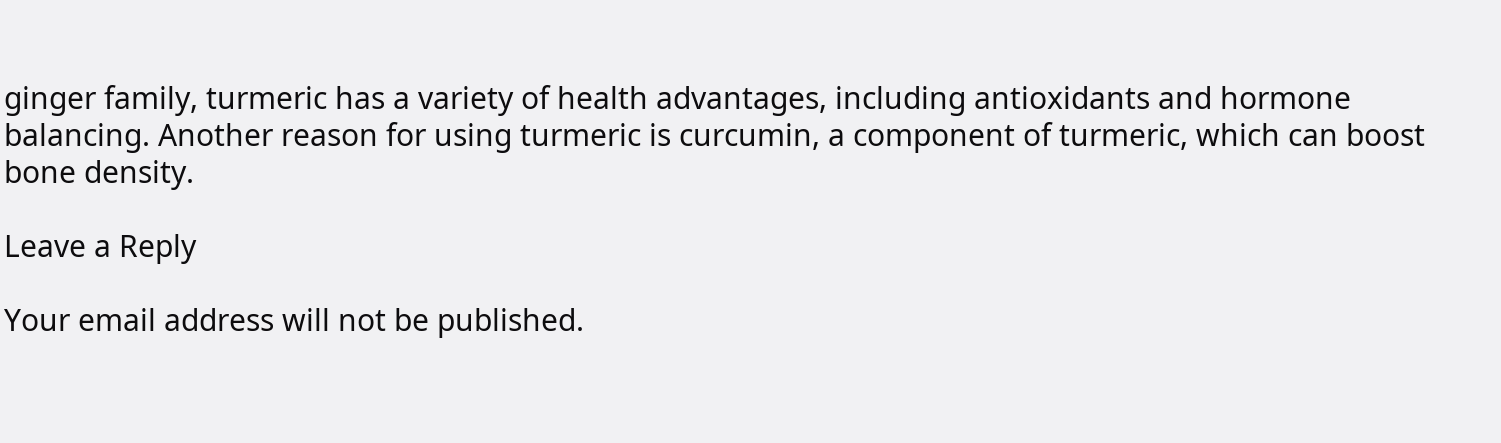ginger family, turmeric has a variety of health advantages, including antioxidants and hormone balancing. Another reason for using turmeric is curcumin, a component of turmeric, which can boost bone density.

Leave a Reply

Your email address will not be published.